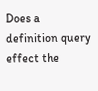Does a definition query effect the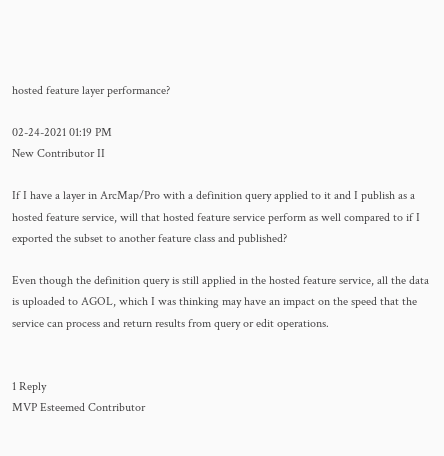hosted feature layer performance?

02-24-2021 01:19 PM
New Contributor II

If I have a layer in ArcMap/Pro with a definition query applied to it and I publish as a hosted feature service, will that hosted feature service perform as well compared to if I exported the subset to another feature class and published?

Even though the definition query is still applied in the hosted feature service, all the data is uploaded to AGOL, which I was thinking may have an impact on the speed that the service can process and return results from query or edit operations.


1 Reply
MVP Esteemed Contributor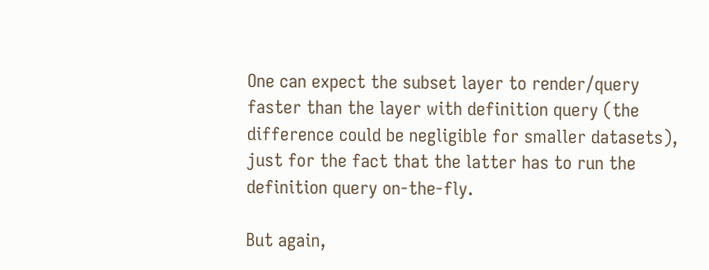One can expect the subset layer to render/query faster than the layer with definition query (the difference could be negligible for smaller datasets), just for the fact that the latter has to run the definition query on-the-fly.

But again,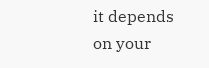it depends on your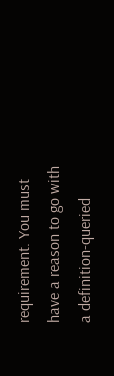requirement. You must have a reason to go with a definition-queried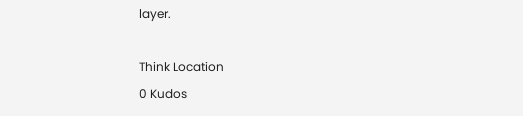layer.

Think Location
0 Kudos